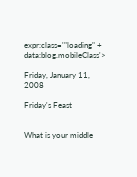expr:class='"loading" + data:blog.mobileClass'>

Friday, January 11, 2008

Friday's Feast


What is your middle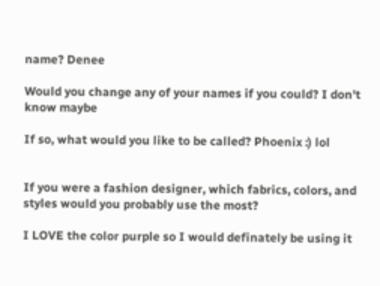name? Denee

Would you change any of your names if you could? I don't know maybe

If so, what would you like to be called? Phoenix :) lol


If you were a fashion designer, which fabrics, colors, and styles would you probably use the most?

I LOVE the color purple so I would definately be using it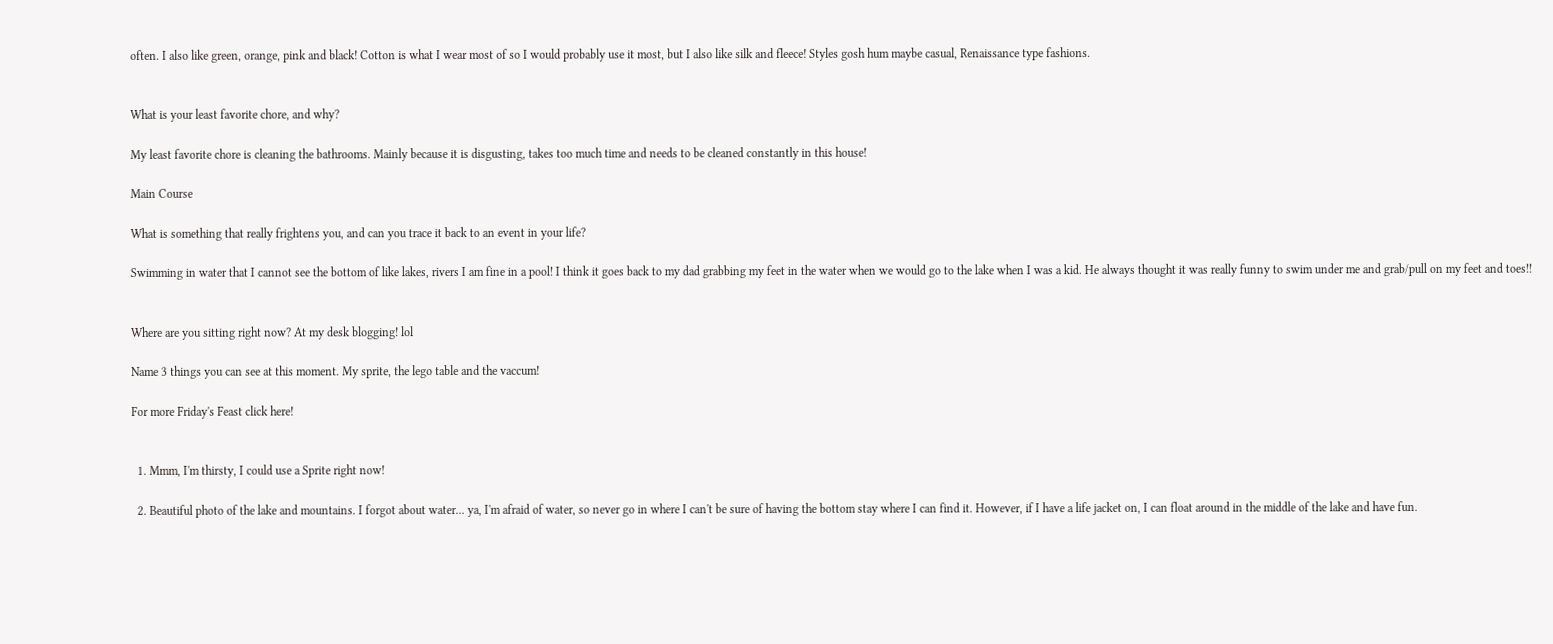often. I also like green, orange, pink and black! Cotton is what I wear most of so I would probably use it most, but I also like silk and fleece! Styles gosh hum maybe casual, Renaissance type fashions.


What is your least favorite chore, and why?

My least favorite chore is cleaning the bathrooms. Mainly because it is disgusting, takes too much time and needs to be cleaned constantly in this house!

Main Course

What is something that really frightens you, and can you trace it back to an event in your life?

Swimming in water that I cannot see the bottom of like lakes, rivers I am fine in a pool! I think it goes back to my dad grabbing my feet in the water when we would go to the lake when I was a kid. He always thought it was really funny to swim under me and grab/pull on my feet and toes!!


Where are you sitting right now? At my desk blogging! lol

Name 3 things you can see at this moment. My sprite, the lego table and the vaccum!

For more Friday's Feast click here!


  1. Mmm, I'm thirsty, I could use a Sprite right now!

  2. Beautiful photo of the lake and mountains. I forgot about water... ya, I'm afraid of water, so never go in where I can't be sure of having the bottom stay where I can find it. However, if I have a life jacket on, I can float around in the middle of the lake and have fun.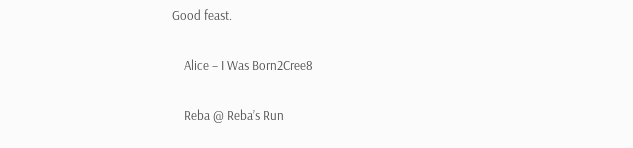Good feast.

    Alice – I Was Born2Cree8

    Reba @ Reba’s Run